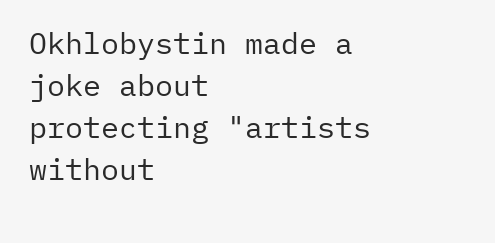Okhlobystin made a joke about protecting "artists without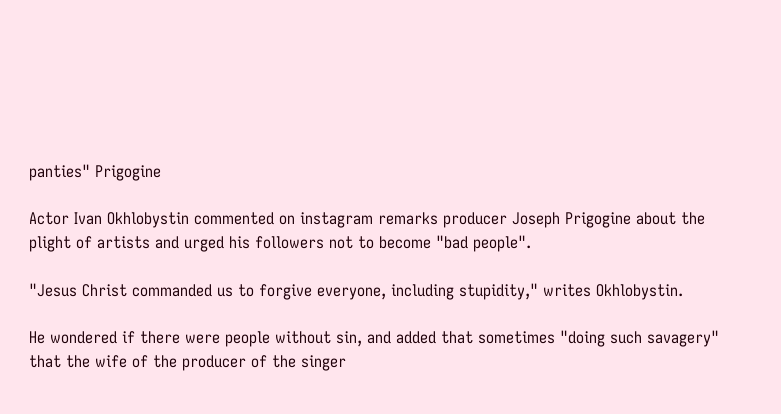panties" Prigogine

Actor Ivan Okhlobystin commented on instagram remarks producer Joseph Prigogine about the plight of artists and urged his followers not to become "bad people".

"Jesus Christ commanded us to forgive everyone, including stupidity," writes Okhlobystin.

He wondered if there were people without sin, and added that sometimes "doing such savagery" that the wife of the producer of the singer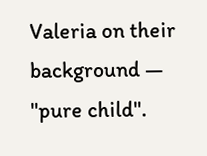Valeria on their background — "pure child".